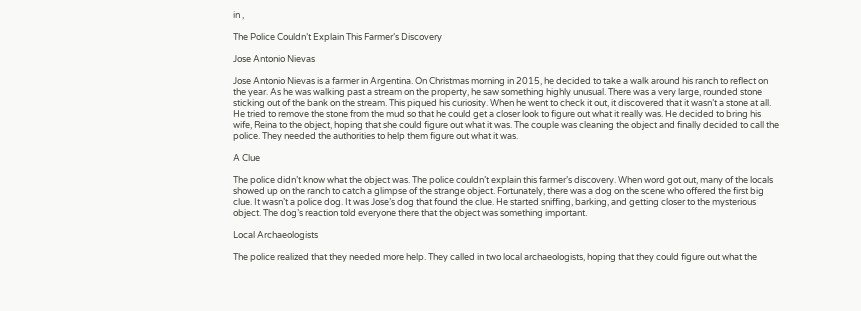in ,

The Police Couldn’t Explain This Farmer’s Discovery

Jose Antonio Nievas

Jose Antonio Nievas is a farmer in Argentina. On Christmas morning in 2015, he decided to take a walk around his ranch to reflect on the year. As he was walking past a stream on the property, he saw something highly unusual. There was a very large, rounded stone sticking out of the bank on the stream. This piqued his curiosity. When he went to check it out, it discovered that it wasn’t a stone at all. He tried to remove the stone from the mud so that he could get a closer look to figure out what it really was. He decided to bring his wife, Reina to the object, hoping that she could figure out what it was. The couple was cleaning the object and finally decided to call the police. They needed the authorities to help them figure out what it was.

A Clue

The police didn’t know what the object was. The police couldn’t explain this farmer’s discovery. When word got out, many of the locals showed up on the ranch to catch a glimpse of the strange object. Fortunately, there was a dog on the scene who offered the first big clue. It wasn’t a police dog. It was Jose’s dog that found the clue. He started sniffing, barking, and getting closer to the mysterious object. The dog’s reaction told everyone there that the object was something important.

Local Archaeologists

The police realized that they needed more help. They called in two local archaeologists, hoping that they could figure out what the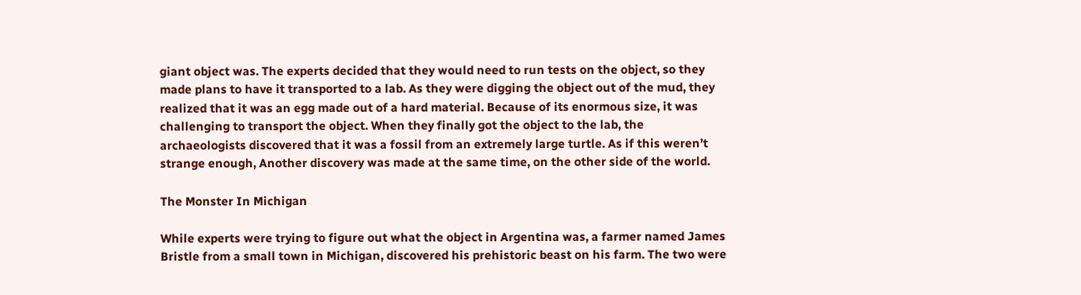giant object was. The experts decided that they would need to run tests on the object, so they made plans to have it transported to a lab. As they were digging the object out of the mud, they realized that it was an egg made out of a hard material. Because of its enormous size, it was challenging to transport the object. When they finally got the object to the lab, the archaeologists discovered that it was a fossil from an extremely large turtle. As if this weren’t strange enough, Another discovery was made at the same time, on the other side of the world.

The Monster In Michigan

While experts were trying to figure out what the object in Argentina was, a farmer named James Bristle from a small town in Michigan, discovered his prehistoric beast on his farm. The two were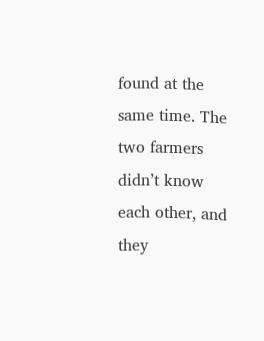found at the same time. The two farmers didn’t know each other, and they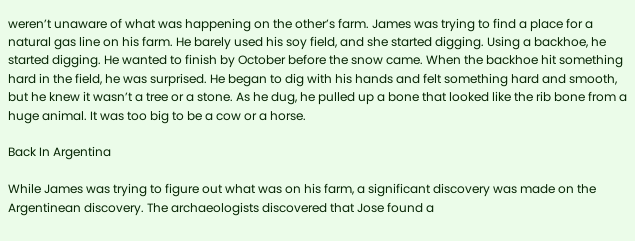weren’t unaware of what was happening on the other’s farm. James was trying to find a place for a natural gas line on his farm. He barely used his soy field, and she started digging. Using a backhoe, he started digging. He wanted to finish by October before the snow came. When the backhoe hit something hard in the field, he was surprised. He began to dig with his hands and felt something hard and smooth, but he knew it wasn’t a tree or a stone. As he dug, he pulled up a bone that looked like the rib bone from a huge animal. It was too big to be a cow or a horse.

Back In Argentina

While James was trying to figure out what was on his farm, a significant discovery was made on the Argentinean discovery. The archaeologists discovered that Jose found a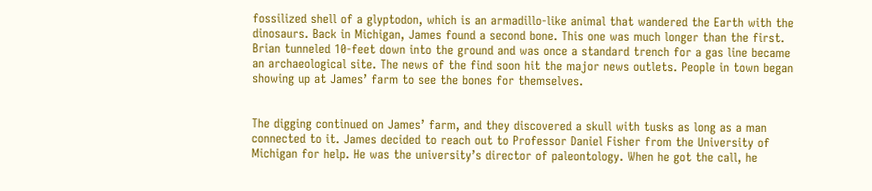fossilized shell of a glyptodon, which is an armadillo-like animal that wandered the Earth with the dinosaurs. Back in Michigan, James found a second bone. This one was much longer than the first. Brian tunneled 10-feet down into the ground and was once a standard trench for a gas line became an archaeological site. The news of the find soon hit the major news outlets. People in town began showing up at James’ farm to see the bones for themselves.


The digging continued on James’ farm, and they discovered a skull with tusks as long as a man connected to it. James decided to reach out to Professor Daniel Fisher from the University of Michigan for help. He was the university’s director of paleontology. When he got the call, he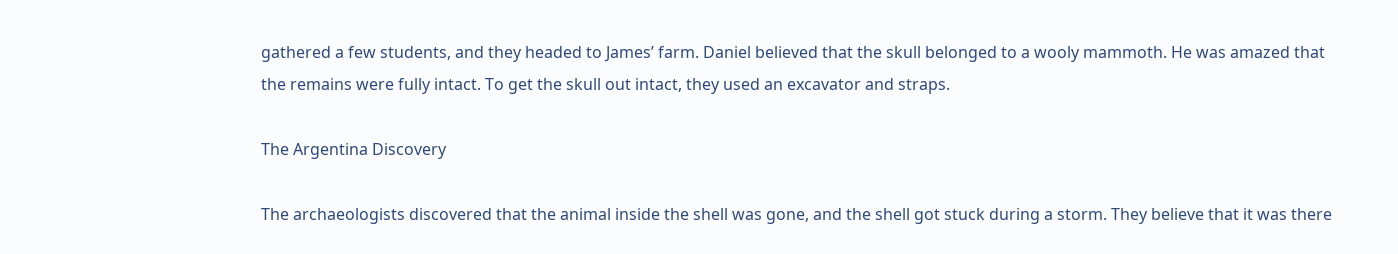gathered a few students, and they headed to James’ farm. Daniel believed that the skull belonged to a wooly mammoth. He was amazed that the remains were fully intact. To get the skull out intact, they used an excavator and straps.

The Argentina Discovery

The archaeologists discovered that the animal inside the shell was gone, and the shell got stuck during a storm. They believe that it was there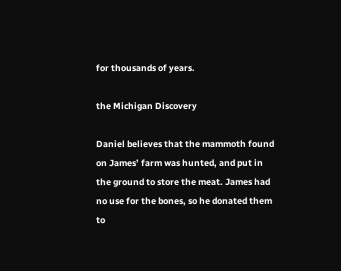for thousands of years.

the Michigan Discovery

Daniel believes that the mammoth found on James’ farm was hunted, and put in the ground to store the meat. James had no use for the bones, so he donated them to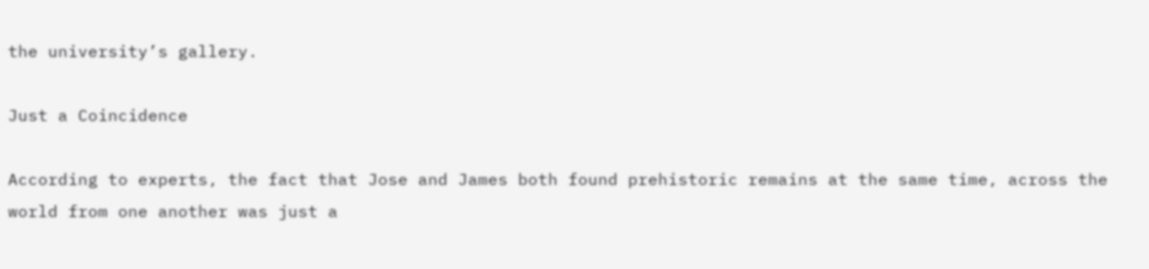the university’s gallery.

Just a Coincidence

According to experts, the fact that Jose and James both found prehistoric remains at the same time, across the world from one another was just a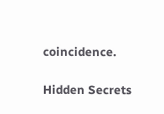coincidence.

Hidden Secrets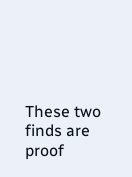These two finds are proof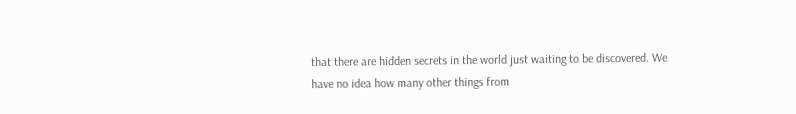that there are hidden secrets in the world just waiting to be discovered. We have no idea how many other things from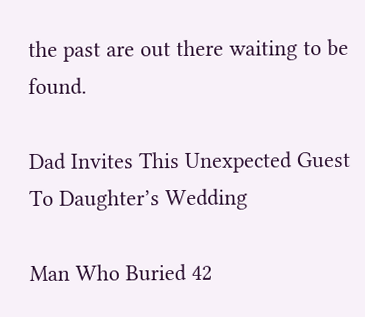the past are out there waiting to be found.

Dad Invites This Unexpected Guest To Daughter’s Wedding

Man Who Buried 42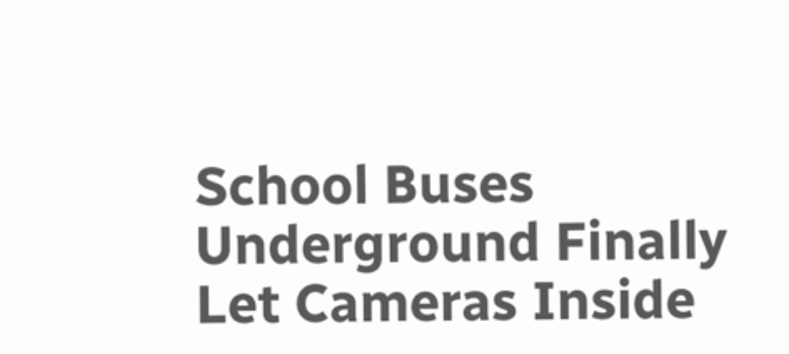School Buses Underground Finally Let Cameras Inside